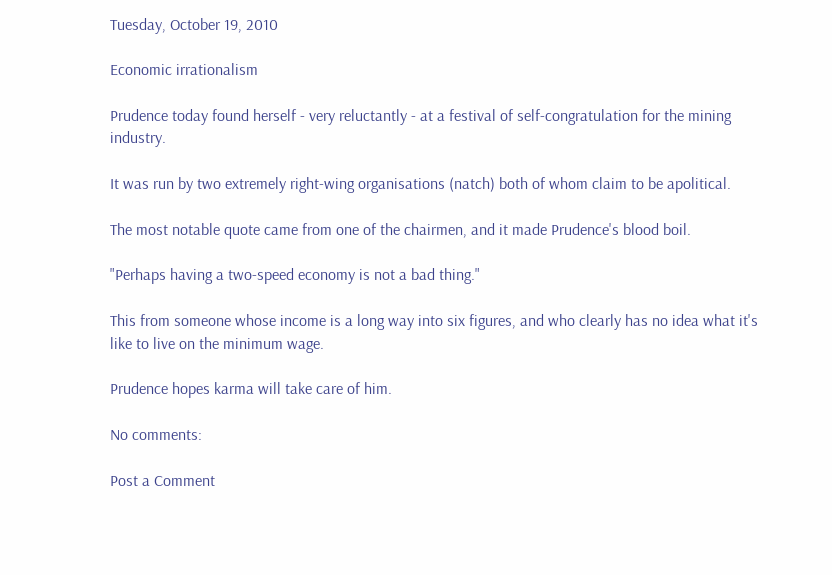Tuesday, October 19, 2010

Economic irrationalism

Prudence today found herself - very reluctantly - at a festival of self-congratulation for the mining industry.

It was run by two extremely right-wing organisations (natch) both of whom claim to be apolitical.

The most notable quote came from one of the chairmen, and it made Prudence's blood boil.

"Perhaps having a two-speed economy is not a bad thing."

This from someone whose income is a long way into six figures, and who clearly has no idea what it's like to live on the minimum wage.

Prudence hopes karma will take care of him.

No comments:

Post a Comment